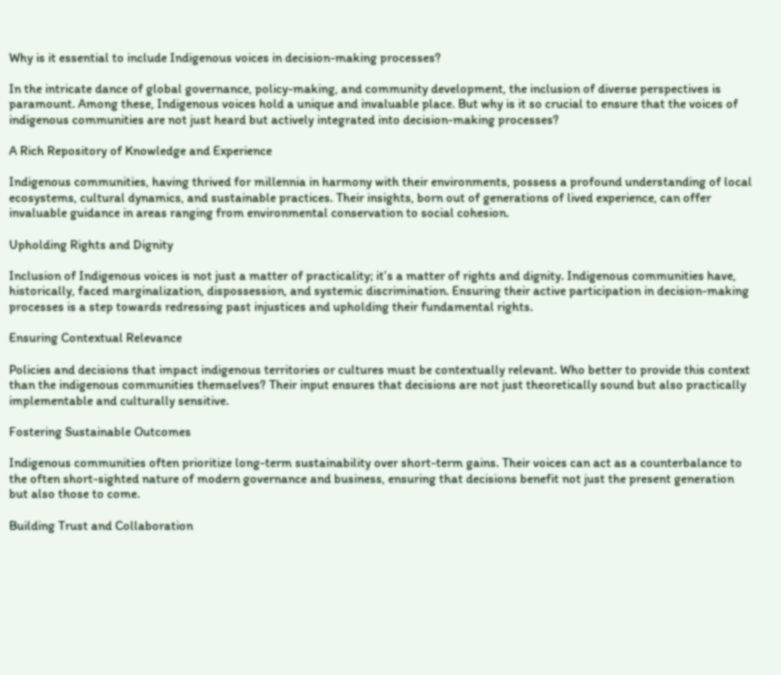Why is it essential to include Indigenous voices in decision-making processes?

In the intricate dance of global governance, policy-making, and community development, the inclusion of diverse perspectives is paramount. Among these, Indigenous voices hold a unique and invaluable place. But why is it so crucial to ensure that the voices of indigenous communities are not just heard but actively integrated into decision-making processes?

A Rich Repository of Knowledge and Experience

Indigenous communities, having thrived for millennia in harmony with their environments, possess a profound understanding of local ecosystems, cultural dynamics, and sustainable practices. Their insights, born out of generations of lived experience, can offer invaluable guidance in areas ranging from environmental conservation to social cohesion.

Upholding Rights and Dignity

Inclusion of Indigenous voices is not just a matter of practicality; it’s a matter of rights and dignity. Indigenous communities have, historically, faced marginalization, dispossession, and systemic discrimination. Ensuring their active participation in decision-making processes is a step towards redressing past injustices and upholding their fundamental rights.

Ensuring Contextual Relevance

Policies and decisions that impact indigenous territories or cultures must be contextually relevant. Who better to provide this context than the indigenous communities themselves? Their input ensures that decisions are not just theoretically sound but also practically implementable and culturally sensitive.

Fostering Sustainable Outcomes

Indigenous communities often prioritize long-term sustainability over short-term gains. Their voices can act as a counterbalance to the often short-sighted nature of modern governance and business, ensuring that decisions benefit not just the present generation but also those to come.

Building Trust and Collaboration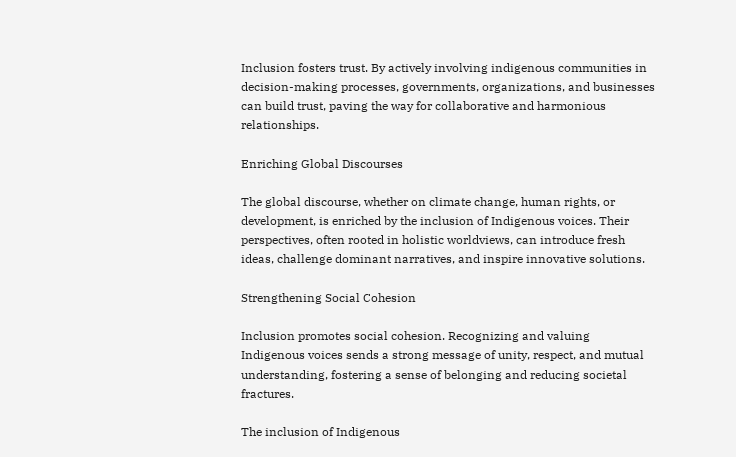Inclusion fosters trust. By actively involving indigenous communities in decision-making processes, governments, organizations, and businesses can build trust, paving the way for collaborative and harmonious relationships.

Enriching Global Discourses

The global discourse, whether on climate change, human rights, or development, is enriched by the inclusion of Indigenous voices. Their perspectives, often rooted in holistic worldviews, can introduce fresh ideas, challenge dominant narratives, and inspire innovative solutions.

Strengthening Social Cohesion

Inclusion promotes social cohesion. Recognizing and valuing Indigenous voices sends a strong message of unity, respect, and mutual understanding, fostering a sense of belonging and reducing societal fractures.

The inclusion of Indigenous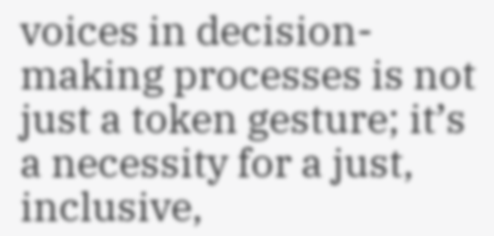voices in decision-making processes is not just a token gesture; it’s a necessity for a just, inclusive,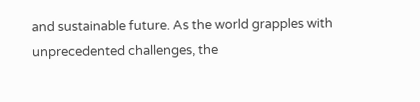and sustainable future. As the world grapples with unprecedented challenges, the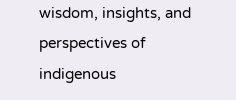wisdom, insights, and perspectives of indigenous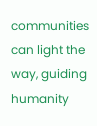communities can light the way, guiding humanity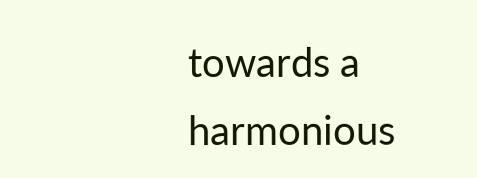towards a harmonious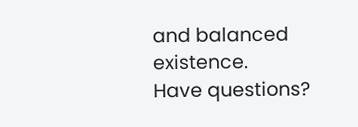and balanced existence.
Have questions?